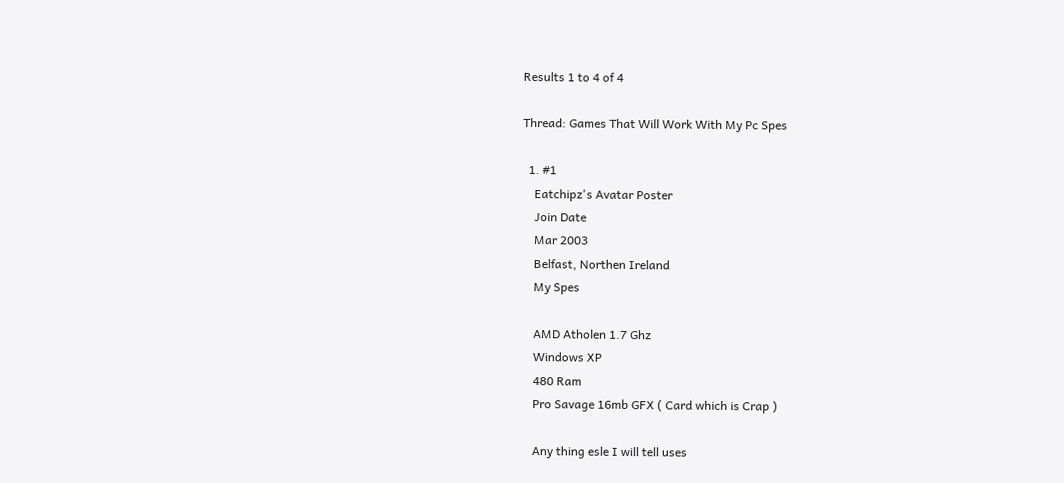Results 1 to 4 of 4

Thread: Games That Will Work With My Pc Spes

  1. #1
    Eatchipz's Avatar Poster
    Join Date
    Mar 2003
    Belfast, Northen Ireland
    My Spes

    AMD Atholen 1.7 Ghz
    Windows XP
    480 Ram
    Pro Savage 16mb GFX ( Card which is Crap )

    Any thing esle I will tell uses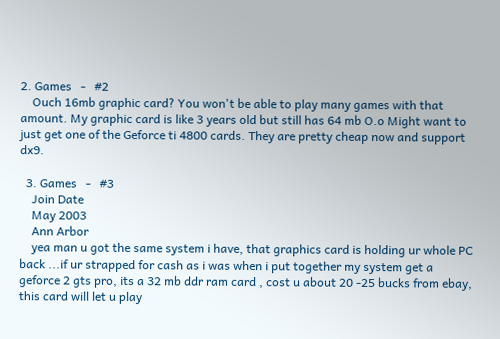2. Games   -   #2
    Ouch 16mb graphic card? You won't be able to play many games with that amount. My graphic card is like 3 years old but still has 64 mb O.o Might want to just get one of the Geforce ti 4800 cards. They are pretty cheap now and support dx9.

  3. Games   -   #3
    Join Date
    May 2003
    Ann Arbor
    yea man u got the same system i have, that graphics card is holding ur whole PC back ...if ur strapped for cash as i was when i put together my system get a geforce 2 gts pro, its a 32 mb ddr ram card , cost u about 20 -25 bucks from ebay, this card will let u play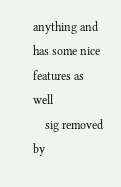anything and has some nice features as well
    sig removed by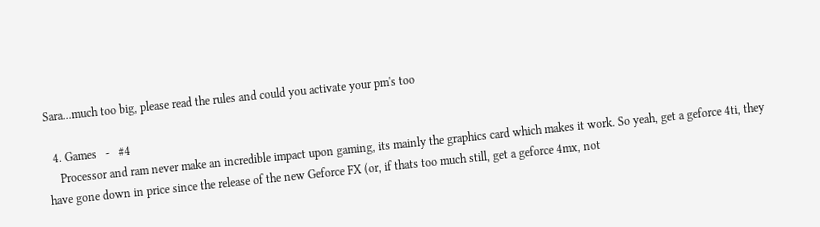Sara...much too big, please read the rules and could you activate your pm's too

  4. Games   -   #4
    Processor and ram never make an incredible impact upon gaming, its mainly the graphics card which makes it work. So yeah, get a geforce 4ti, they have gone down in price since the release of the new Geforce FX (or, if thats too much still, get a geforce 4mx, not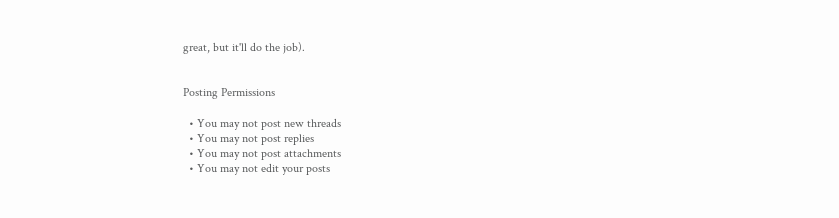great, but it'll do the job).


Posting Permissions

  • You may not post new threads
  • You may not post replies
  • You may not post attachments
  • You may not edit your posts